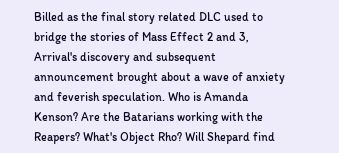Billed as the final story related DLC used to bridge the stories of Mass Effect 2 and 3, Arrival's discovery and subsequent announcement brought about a wave of anxiety and feverish speculation. Who is Amanda Kenson? Are the Batarians working with the Reapers? What's Object Rho? Will Shepard find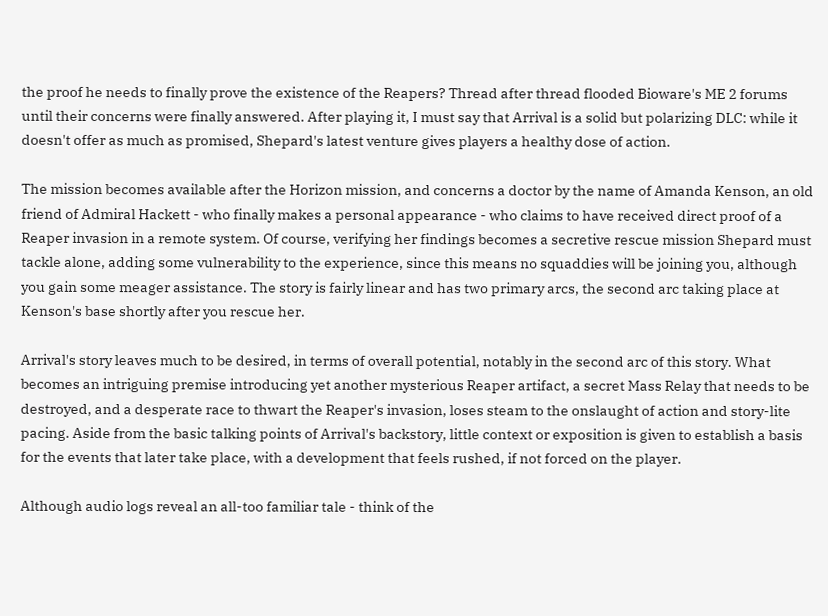the proof he needs to finally prove the existence of the Reapers? Thread after thread flooded Bioware's ME 2 forums until their concerns were finally answered. After playing it, I must say that Arrival is a solid but polarizing DLC: while it doesn't offer as much as promised, Shepard's latest venture gives players a healthy dose of action.

The mission becomes available after the Horizon mission, and concerns a doctor by the name of Amanda Kenson, an old friend of Admiral Hackett - who finally makes a personal appearance - who claims to have received direct proof of a Reaper invasion in a remote system. Of course, verifying her findings becomes a secretive rescue mission Shepard must tackle alone, adding some vulnerability to the experience, since this means no squaddies will be joining you, although you gain some meager assistance. The story is fairly linear and has two primary arcs, the second arc taking place at Kenson's base shortly after you rescue her.

Arrival's story leaves much to be desired, in terms of overall potential, notably in the second arc of this story. What becomes an intriguing premise introducing yet another mysterious Reaper artifact, a secret Mass Relay that needs to be destroyed, and a desperate race to thwart the Reaper's invasion, loses steam to the onslaught of action and story-lite pacing. Aside from the basic talking points of Arrival's backstory, little context or exposition is given to establish a basis for the events that later take place, with a development that feels rushed, if not forced on the player.

Although audio logs reveal an all-too familiar tale - think of the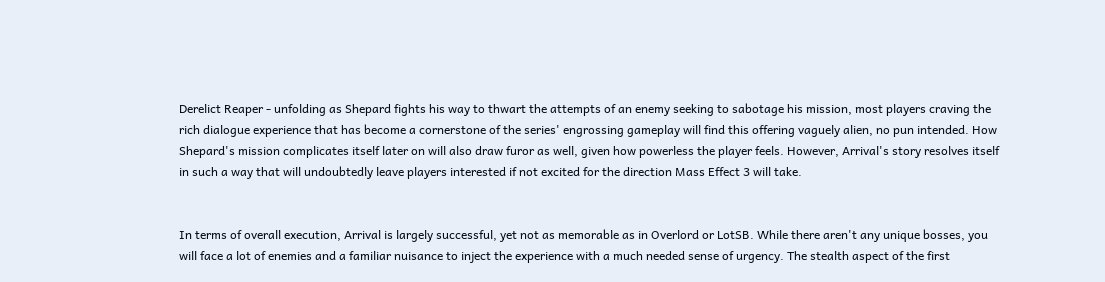Derelict Reaper - unfolding as Shepard fights his way to thwart the attempts of an enemy seeking to sabotage his mission, most players craving the rich dialogue experience that has become a cornerstone of the series' engrossing gameplay will find this offering vaguely alien, no pun intended. How Shepard's mission complicates itself later on will also draw furor as well, given how powerless the player feels. However, Arrival's story resolves itself in such a way that will undoubtedly leave players interested if not excited for the direction Mass Effect 3 will take.


In terms of overall execution, Arrival is largely successful, yet not as memorable as in Overlord or LotSB. While there aren't any unique bosses, you will face a lot of enemies and a familiar nuisance to inject the experience with a much needed sense of urgency. The stealth aspect of the first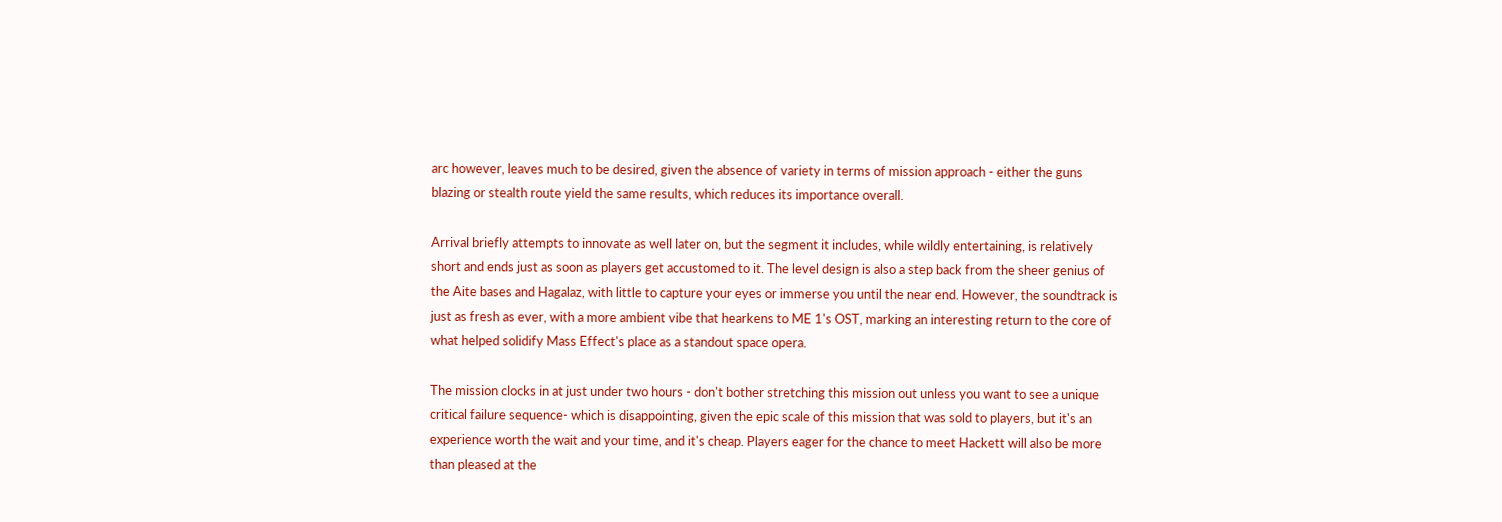arc however, leaves much to be desired, given the absence of variety in terms of mission approach - either the guns blazing or stealth route yield the same results, which reduces its importance overall.

Arrival briefly attempts to innovate as well later on, but the segment it includes, while wildly entertaining, is relatively short and ends just as soon as players get accustomed to it. The level design is also a step back from the sheer genius of the Aite bases and Hagalaz, with little to capture your eyes or immerse you until the near end. However, the soundtrack is just as fresh as ever, with a more ambient vibe that hearkens to ME 1's OST, marking an interesting return to the core of what helped solidify Mass Effect's place as a standout space opera.

The mission clocks in at just under two hours - don't bother stretching this mission out unless you want to see a unique critical failure sequence- which is disappointing, given the epic scale of this mission that was sold to players, but it's an experience worth the wait and your time, and it's cheap. Players eager for the chance to meet Hackett will also be more than pleased at the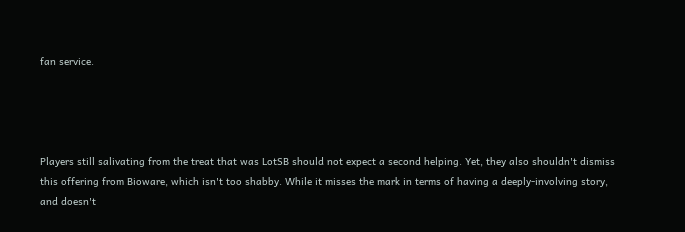fan service.




Players still salivating from the treat that was LotSB should not expect a second helping. Yet, they also shouldn't dismiss this offering from Bioware, which isn't too shabby. While it misses the mark in terms of having a deeply-involving story, and doesn't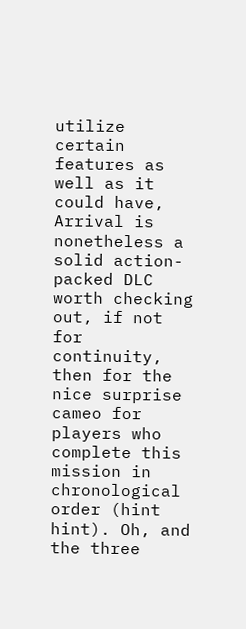utilize certain features as well as it could have, Arrival is nonetheless a solid action-packed DLC worth checking out, if not for continuity, then for the nice surprise cameo for players who complete this mission in chronological order (hint hint). Oh, and the three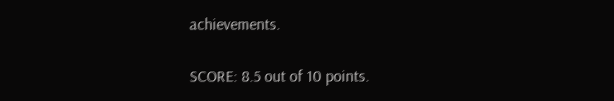achievements.

SCORE: 8.5 out of 10 points.